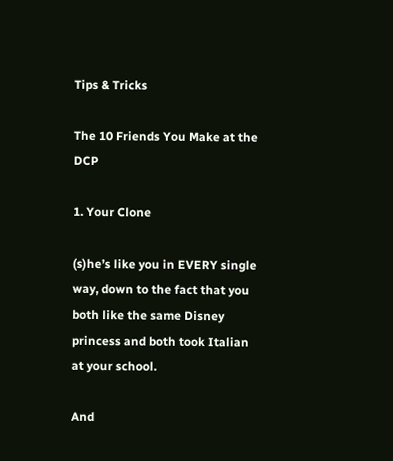Tips & Tricks

The 10 Friends You Make at the DCP

1. Your Clone

(s)he’s like you in EVERY single way, down to the fact that you both like the same Disney princess and both took Italian at your school.

And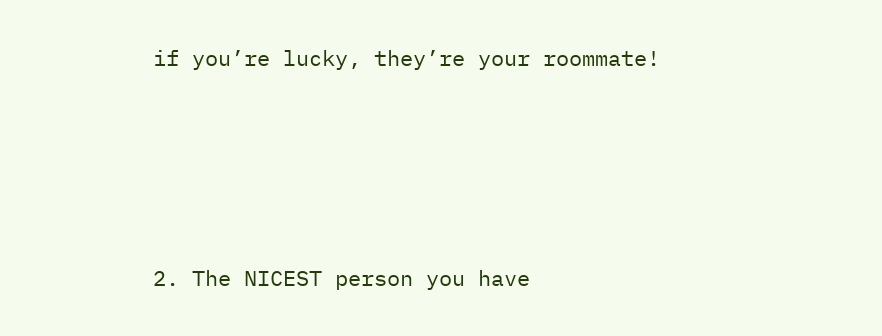if you’re lucky, they’re your roommate!




2. The NICEST person you have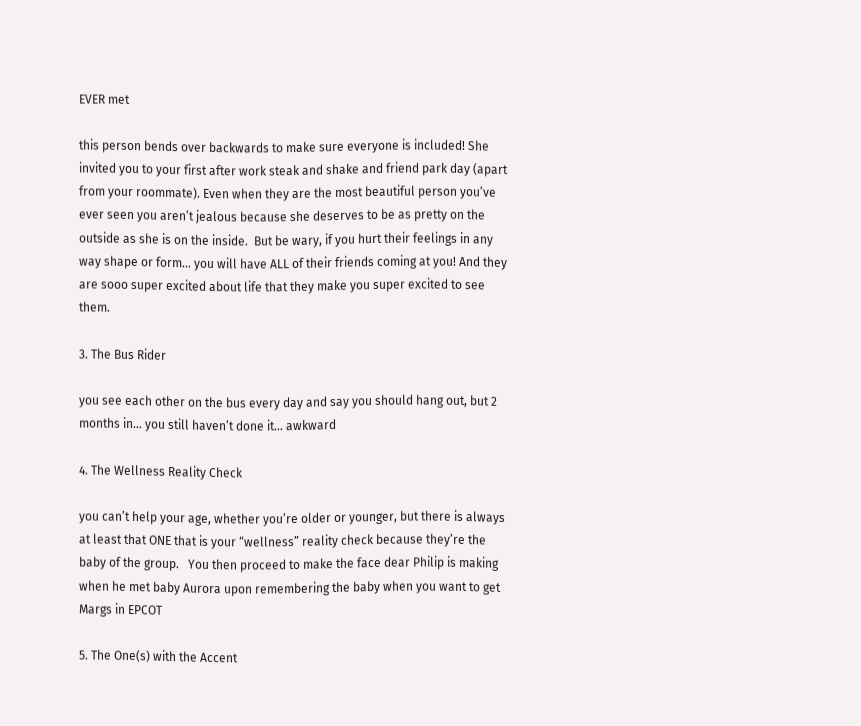EVER met

this person bends over backwards to make sure everyone is included! She invited you to your first after work steak and shake and friend park day (apart from your roommate). Even when they are the most beautiful person you’ve ever seen you aren’t jealous because she deserves to be as pretty on the outside as she is on the inside.  But be wary, if you hurt their feelings in any way shape or form… you will have ALL of their friends coming at you! And they are sooo super excited about life that they make you super excited to see them.

3. The Bus Rider

you see each other on the bus every day and say you should hang out, but 2 months in… you still haven’t done it… awkward

4. The Wellness Reality Check

you can’t help your age, whether you’re older or younger, but there is always at least that ONE that is your “wellness” reality check because they’re the baby of the group.   You then proceed to make the face dear Philip is making when he met baby Aurora upon remembering the baby when you want to get Margs in EPCOT

5. The One(s) with the Accent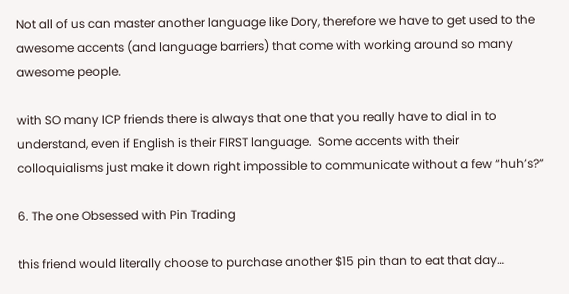Not all of us can master another language like Dory, therefore we have to get used to the awesome accents (and language barriers) that come with working around so many awesome people.

with SO many ICP friends there is always that one that you really have to dial in to understand, even if English is their FIRST language.  Some accents with their colloquialisms just make it down right impossible to communicate without a few “huh’s?”

6. The one Obsessed with Pin Trading

this friend would literally choose to purchase another $15 pin than to eat that day…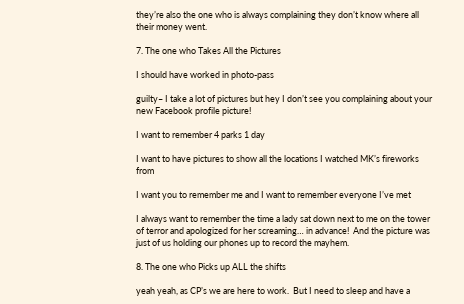they’re also the one who is always complaining they don’t know where all their money went.

7. The one who Takes All the Pictures

I should have worked in photo-pass

guilty– I take a lot of pictures but hey I don’t see you complaining about your new Facebook profile picture!

I want to remember 4 parks 1 day

I want to have pictures to show all the locations I watched MK’s fireworks from

I want you to remember me and I want to remember everyone I’ve met

I always want to remember the time a lady sat down next to me on the tower of terror and apologized for her screaming… in advance!  And the picture was just of us holding our phones up to record the mayhem.

8. The one who Picks up ALL the shifts

yeah yeah, as CP’s we are here to work.  But I need to sleep and have a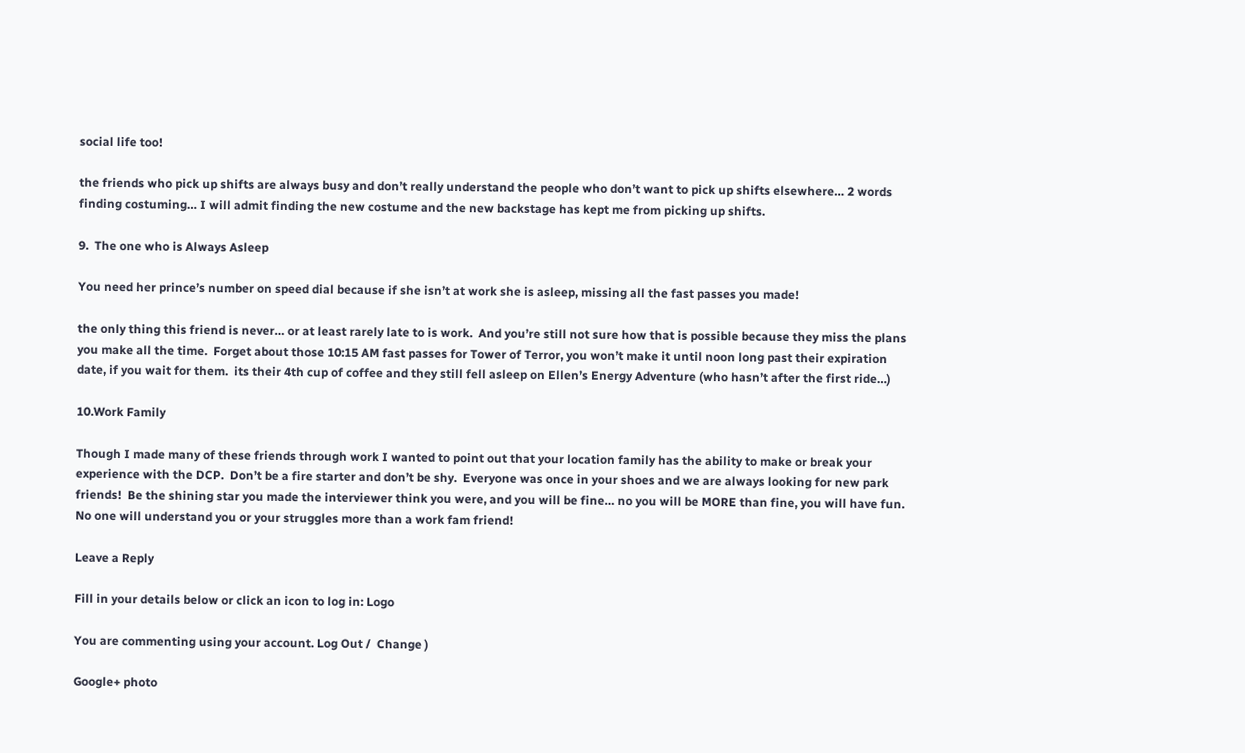social life too!

the friends who pick up shifts are always busy and don’t really understand the people who don’t want to pick up shifts elsewhere… 2 words finding costuming… I will admit finding the new costume and the new backstage has kept me from picking up shifts.

9.  The one who is Always Asleep

You need her prince’s number on speed dial because if she isn’t at work she is asleep, missing all the fast passes you made!

the only thing this friend is never… or at least rarely late to is work.  And you’re still not sure how that is possible because they miss the plans you make all the time.  Forget about those 10:15 AM fast passes for Tower of Terror, you won’t make it until noon long past their expiration date, if you wait for them.  its their 4th cup of coffee and they still fell asleep on Ellen’s Energy Adventure (who hasn’t after the first ride…)

10.Work Family

Though I made many of these friends through work I wanted to point out that your location family has the ability to make or break your experience with the DCP.  Don’t be a fire starter and don’t be shy.  Everyone was once in your shoes and we are always looking for new park friends!  Be the shining star you made the interviewer think you were, and you will be fine… no you will be MORE than fine, you will have fun.  No one will understand you or your struggles more than a work fam friend!

Leave a Reply

Fill in your details below or click an icon to log in: Logo

You are commenting using your account. Log Out /  Change )

Google+ photo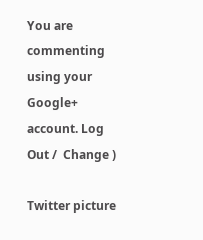You are commenting using your Google+ account. Log Out /  Change )

Twitter picture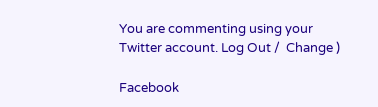You are commenting using your Twitter account. Log Out /  Change )

Facebook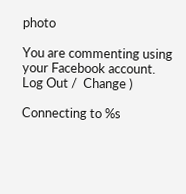photo

You are commenting using your Facebook account. Log Out /  Change )

Connecting to %s